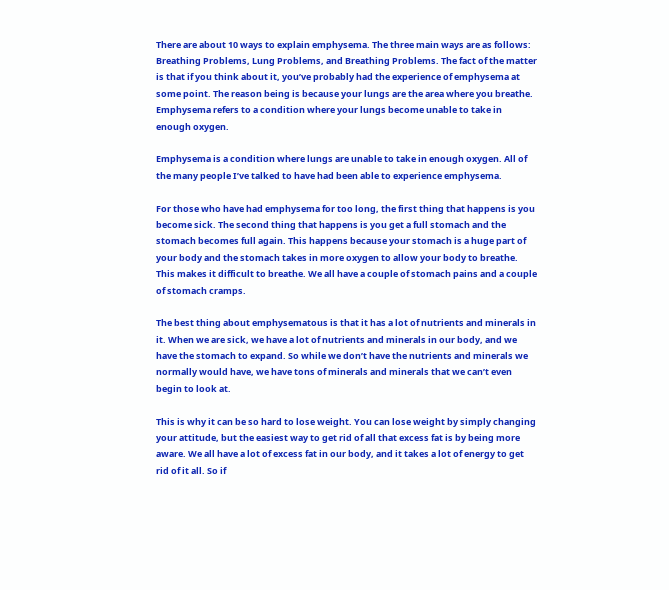There are about 10 ways to explain emphysema. The three main ways are as follows: Breathing Problems, Lung Problems, and Breathing Problems. The fact of the matter is that if you think about it, you’ve probably had the experience of emphysema at some point. The reason being is because your lungs are the area where you breathe. Emphysema refers to a condition where your lungs become unable to take in enough oxygen.

Emphysema is a condition where lungs are unable to take in enough oxygen. All of the many people I’ve talked to have had been able to experience emphysema.

For those who have had emphysema for too long, the first thing that happens is you become sick. The second thing that happens is you get a full stomach and the stomach becomes full again. This happens because your stomach is a huge part of your body and the stomach takes in more oxygen to allow your body to breathe. This makes it difficult to breathe. We all have a couple of stomach pains and a couple of stomach cramps.

The best thing about emphysematous is that it has a lot of nutrients and minerals in it. When we are sick, we have a lot of nutrients and minerals in our body, and we have the stomach to expand. So while we don’t have the nutrients and minerals we normally would have, we have tons of minerals and minerals that we can’t even begin to look at.

This is why it can be so hard to lose weight. You can lose weight by simply changing your attitude, but the easiest way to get rid of all that excess fat is by being more aware. We all have a lot of excess fat in our body, and it takes a lot of energy to get rid of it all. So if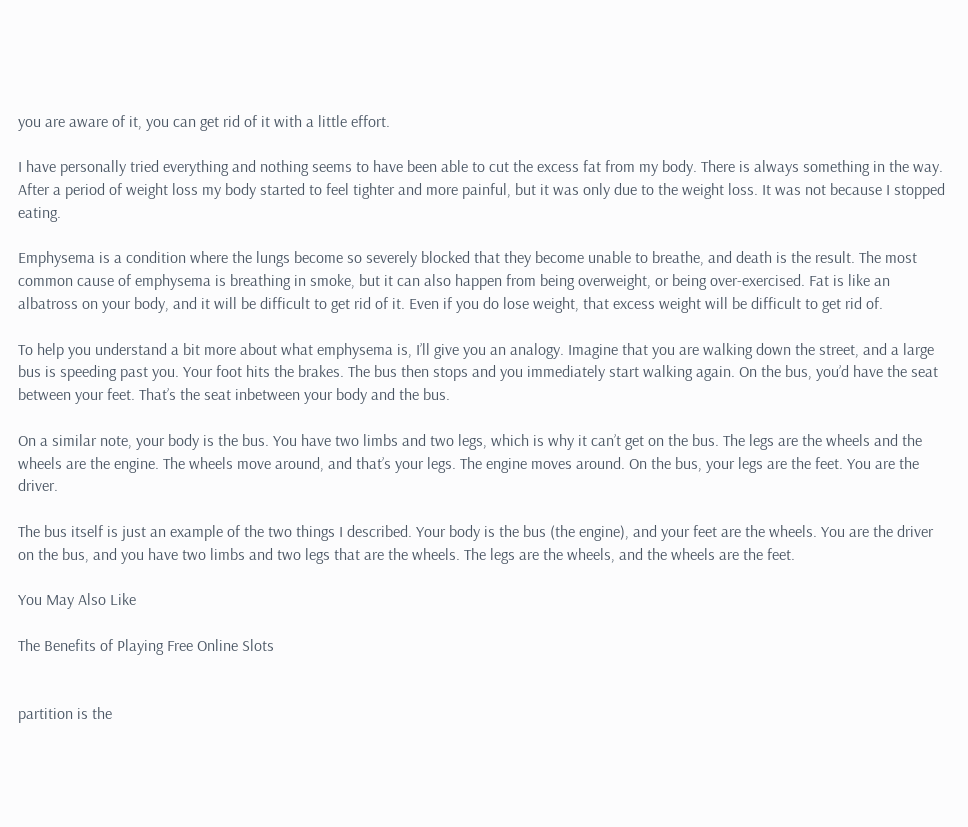you are aware of it, you can get rid of it with a little effort.

I have personally tried everything and nothing seems to have been able to cut the excess fat from my body. There is always something in the way. After a period of weight loss my body started to feel tighter and more painful, but it was only due to the weight loss. It was not because I stopped eating.

Emphysema is a condition where the lungs become so severely blocked that they become unable to breathe, and death is the result. The most common cause of emphysema is breathing in smoke, but it can also happen from being overweight, or being over-exercised. Fat is like an albatross on your body, and it will be difficult to get rid of it. Even if you do lose weight, that excess weight will be difficult to get rid of.

To help you understand a bit more about what emphysema is, I’ll give you an analogy. Imagine that you are walking down the street, and a large bus is speeding past you. Your foot hits the brakes. The bus then stops and you immediately start walking again. On the bus, you’d have the seat between your feet. That’s the seat inbetween your body and the bus.

On a similar note, your body is the bus. You have two limbs and two legs, which is why it can’t get on the bus. The legs are the wheels and the wheels are the engine. The wheels move around, and that’s your legs. The engine moves around. On the bus, your legs are the feet. You are the driver.

The bus itself is just an example of the two things I described. Your body is the bus (the engine), and your feet are the wheels. You are the driver on the bus, and you have two limbs and two legs that are the wheels. The legs are the wheels, and the wheels are the feet.

You May Also Like

The Benefits of Playing Free Online Slots


partition is the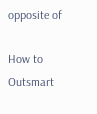opposite of

How to Outsmart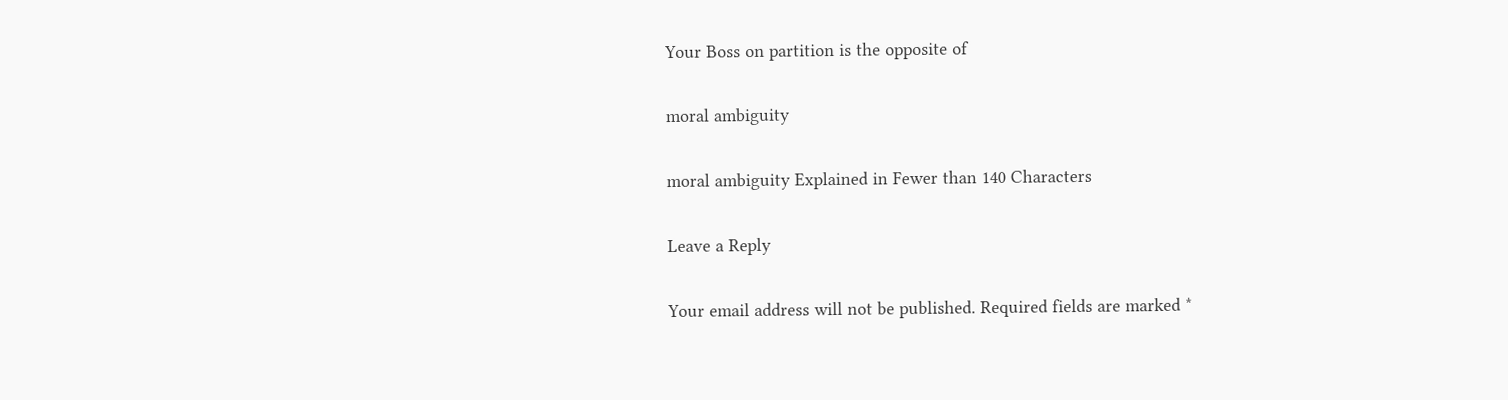Your Boss on partition is the opposite of

moral ambiguity

moral ambiguity Explained in Fewer than 140 Characters

Leave a Reply

Your email address will not be published. Required fields are marked *